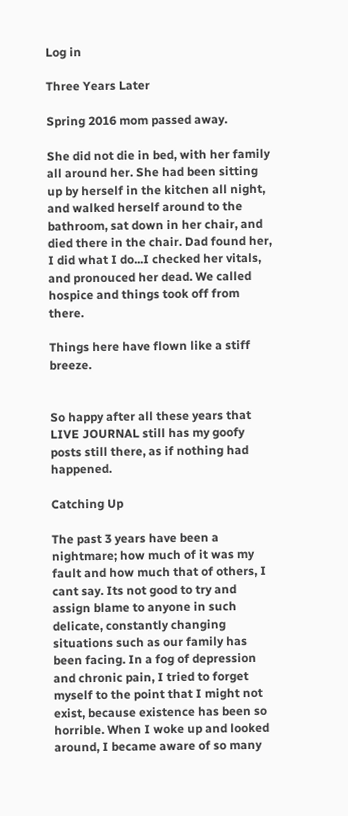Log in

Three Years Later

Spring 2016 mom passed away.

She did not die in bed, with her family all around her. She had been sitting up by herself in the kitchen all night, and walked herself around to the bathroom, sat down in her chair, and died there in the chair. Dad found her, I did what I do...I checked her vitals, and pronouced her dead. We called hospice and things took off from there.

Things here have flown like a stiff breeze.


So happy after all these years that LIVE JOURNAL still has my goofy posts still there, as if nothing had happened.

Catching Up

The past 3 years have been a nightmare; how much of it was my fault and how much that of others, I cant say. Its not good to try and assign blame to anyone in such delicate, constantly changing situations such as our family has been facing. In a fog of depression and chronic pain, I tried to forget myself to the point that I might not exist, because existence has been so horrible. When I woke up and looked around, I became aware of so many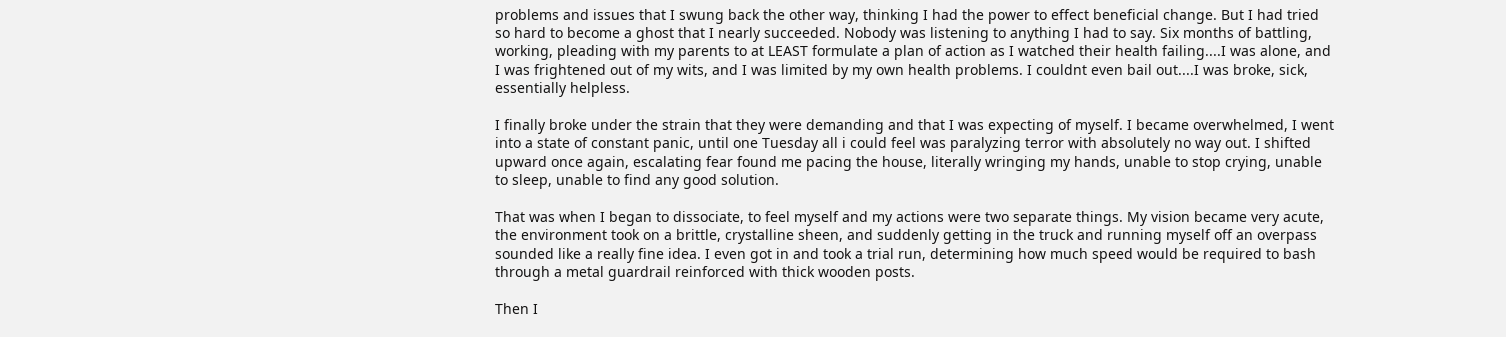problems and issues that I swung back the other way, thinking I had the power to effect beneficial change. But I had tried so hard to become a ghost that I nearly succeeded. Nobody was listening to anything I had to say. Six months of battling, working, pleading with my parents to at LEAST formulate a plan of action as I watched their health failing....I was alone, and I was frightened out of my wits, and I was limited by my own health problems. I couldnt even bail out....I was broke, sick, essentially helpless.

I finally broke under the strain that they were demanding and that I was expecting of myself. I became overwhelmed, I went into a state of constant panic, until one Tuesday all i could feel was paralyzing terror with absolutely no way out. I shifted upward once again, escalating fear found me pacing the house, literally wringing my hands, unable to stop crying, unable to sleep, unable to find any good solution.

That was when I began to dissociate, to feel myself and my actions were two separate things. My vision became very acute, the environment took on a brittle, crystalline sheen, and suddenly getting in the truck and running myself off an overpass sounded like a really fine idea. I even got in and took a trial run, determining how much speed would be required to bash through a metal guardrail reinforced with thick wooden posts.

Then I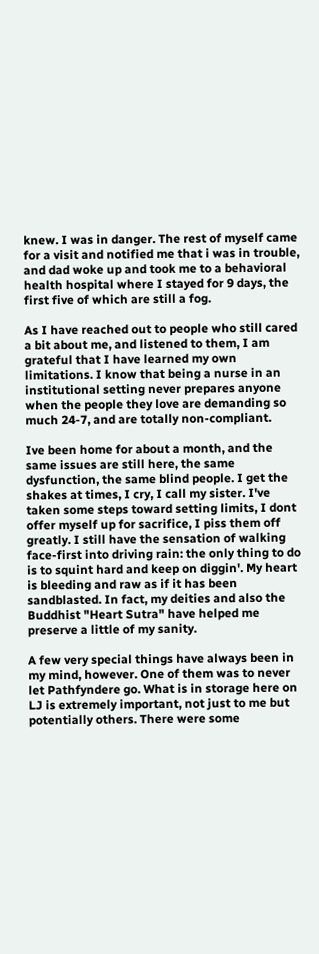knew. I was in danger. The rest of myself came for a visit and notified me that i was in trouble, and dad woke up and took me to a behavioral health hospital where I stayed for 9 days, the first five of which are still a fog.

As I have reached out to people who still cared a bit about me, and listened to them, I am grateful that I have learned my own limitations. I know that being a nurse in an institutional setting never prepares anyone when the people they love are demanding so much 24-7, and are totally non-compliant.

Ive been home for about a month, and the same issues are still here, the same dysfunction, the same blind people. I get the shakes at times, I cry, I call my sister. I've taken some steps toward setting limits, I dont offer myself up for sacrifice, I piss them off greatly. I still have the sensation of walking face-first into driving rain: the only thing to do is to squint hard and keep on diggin'. My heart is bleeding and raw as if it has been sandblasted. In fact, my deities and also the Buddhist "Heart Sutra" have helped me preserve a little of my sanity.

A few very special things have always been in my mind, however. One of them was to never let Pathfyndere go. What is in storage here on LJ is extremely important, not just to me but potentially others. There were some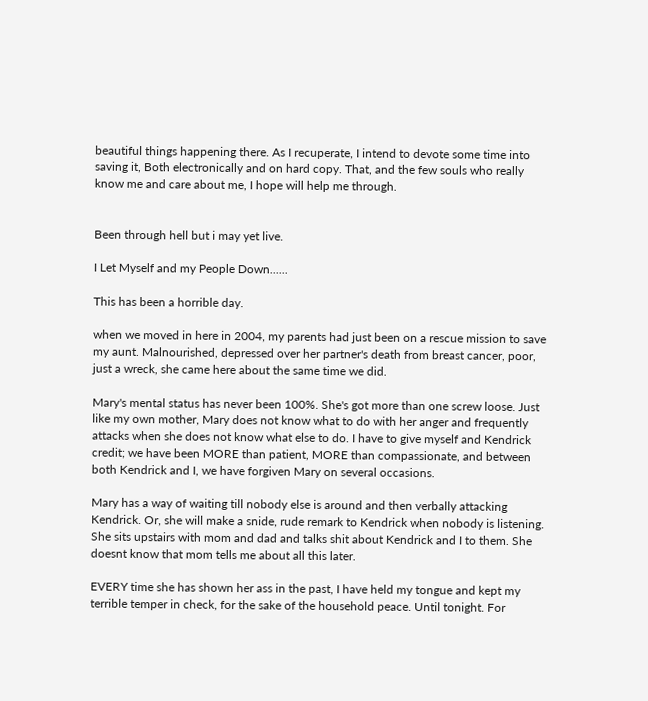beautiful things happening there. As I recuperate, I intend to devote some time into saving it, Both electronically and on hard copy. That, and the few souls who really know me and care about me, I hope will help me through.


Been through hell but i may yet live.

I Let Myself and my People Down......

This has been a horrible day.

when we moved in here in 2004, my parents had just been on a rescue mission to save my aunt. Malnourished, depressed over her partner's death from breast cancer, poor, just a wreck, she came here about the same time we did.

Mary's mental status has never been 100%. She's got more than one screw loose. Just like my own mother, Mary does not know what to do with her anger and frequently attacks when she does not know what else to do. I have to give myself and Kendrick credit; we have been MORE than patient, MORE than compassionate, and between both Kendrick and I, we have forgiven Mary on several occasions.

Mary has a way of waiting till nobody else is around and then verbally attacking Kendrick. Or, she will make a snide, rude remark to Kendrick when nobody is listening. She sits upstairs with mom and dad and talks shit about Kendrick and I to them. She doesnt know that mom tells me about all this later.

EVERY time she has shown her ass in the past, I have held my tongue and kept my terrible temper in check, for the sake of the household peace. Until tonight. For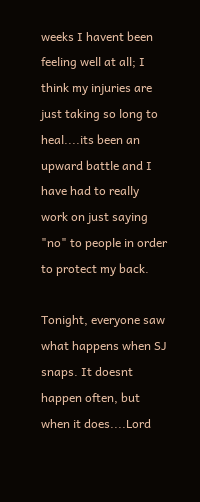weeks I havent been feeling well at all; I think my injuries are just taking so long to heal....its been an upward battle and I have had to really work on just saying "no" to people in order to protect my back.

Tonight, everyone saw what happens when SJ snaps. It doesnt happen often, but when it does....Lord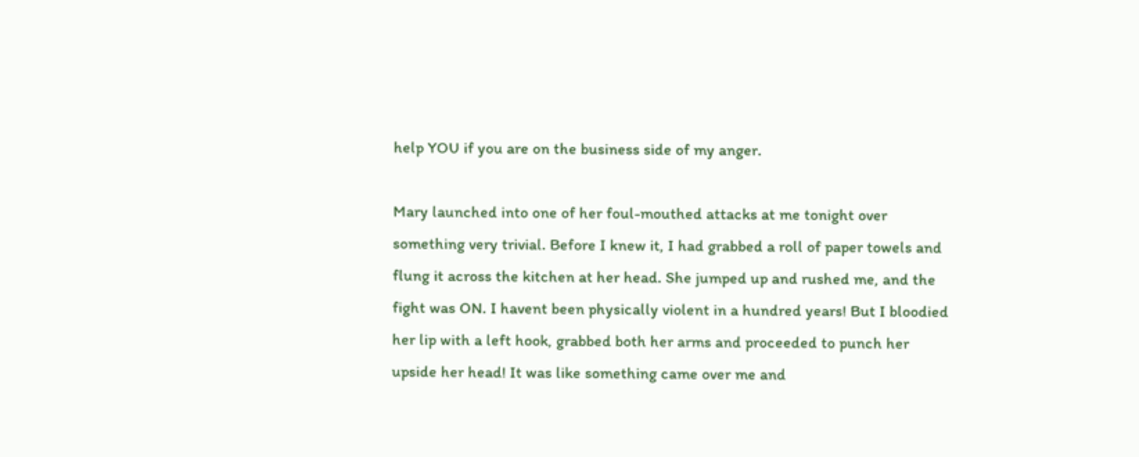help YOU if you are on the business side of my anger.

Mary launched into one of her foul-mouthed attacks at me tonight over something very trivial. Before I knew it, I had grabbed a roll of paper towels and flung it across the kitchen at her head. She jumped up and rushed me, and the fight was ON. I havent been physically violent in a hundred years! But I bloodied her lip with a left hook, grabbed both her arms and proceeded to punch her upside her head! It was like something came over me and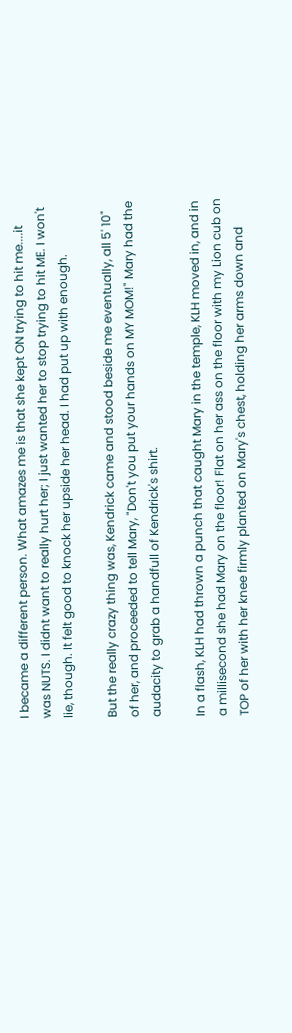I became a different person. What amazes me is that she kept ON trying to hit me....it was NUTS. I didnt want to really hurt her; I just wanted her to stop trying to hit ME. I won't lie, though. It felt good to knock her upside her head. I had put up with enough.

But the really crazy thing was, Kendrick came and stood beside me eventually, all 5' 10" of her, and proceeded to tell Mary, "Don't you put your hands on MY MOM!" Mary had the audacity to grab a handfull of Kendrick's shirt.

In a flash, KLH had thrown a punch that caught Mary in the temple, KLH moved in, and in a millisecond she had Mary on the floor! Flat on her ass on the floor with my Lion cub on TOP of her with her knee firmly planted on Mary's chest, holding her arms down and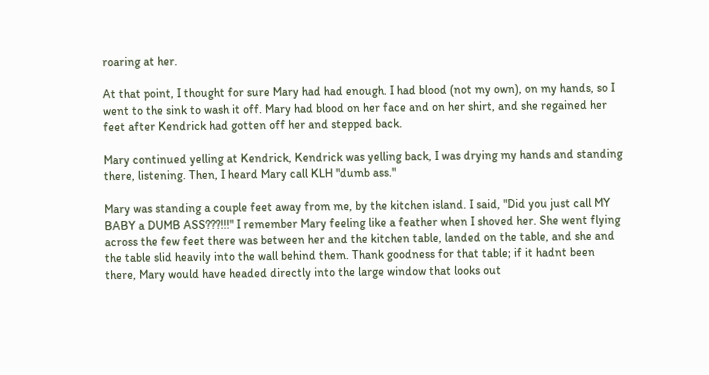roaring at her.

At that point, I thought for sure Mary had had enough. I had blood (not my own), on my hands, so I went to the sink to wash it off. Mary had blood on her face and on her shirt, and she regained her feet after Kendrick had gotten off her and stepped back.

Mary continued yelling at Kendrick, Kendrick was yelling back, I was drying my hands and standing there, listening. Then, I heard Mary call KLH "dumb ass."

Mary was standing a couple feet away from me, by the kitchen island. I said, "Did you just call MY BABY a DUMB ASS???!!!" I remember Mary feeling like a feather when I shoved her. She went flying across the few feet there was between her and the kitchen table, landed on the table, and she and the table slid heavily into the wall behind them. Thank goodness for that table; if it hadnt been there, Mary would have headed directly into the large window that looks out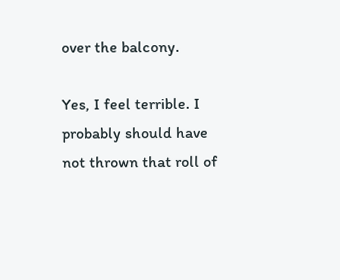over the balcony.

Yes, I feel terrible. I probably should have not thrown that roll of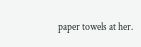paper towels at her.